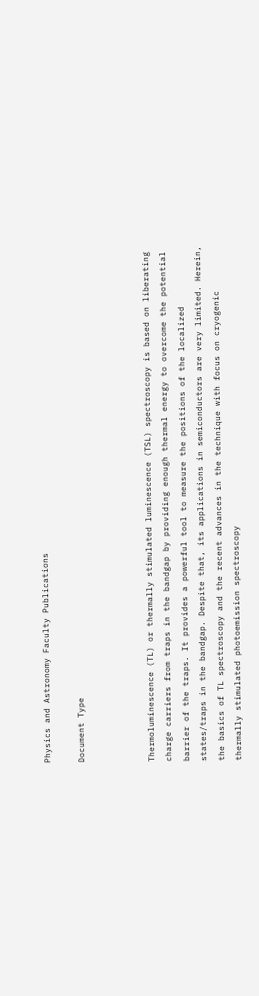Physics and Astronomy Faculty Publications

Document Type



Thermoluminescence (TL) or thermally stimulated luminescence (TSL) spectroscopy is based on liberating charge carriers from traps in the bandgap by providing enough thermal energy to overcome the potential barrier of the traps. It provides a powerful tool to measure the positions of the localized states/traps in the bandgap. Despite that, its applications in semiconductors are very limited. Herein, the basics of TL spectroscopy and the recent advances in the technique with focus on cryogenic thermally stimulated photoemission spectroscopy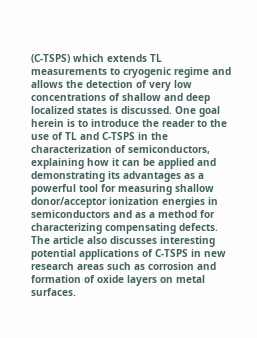(C-TSPS) which extends TL measurements to cryogenic regime and allows the detection of very low concentrations of shallow and deep localized states is discussed. One goal herein is to introduce the reader to the use of TL and C-TSPS in the characterization of semiconductors, explaining how it can be applied and demonstrating its advantages as a powerful tool for measuring shallow donor/acceptor ionization energies in semiconductors and as a method for characterizing compensating defects. The article also discusses interesting potential applications of C-TSPS in new research areas such as corrosion and formation of oxide layers on metal surfaces.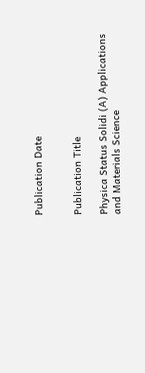Publication Date


Publication Title

Physica Status Solidi (A) Applications and Materials Science